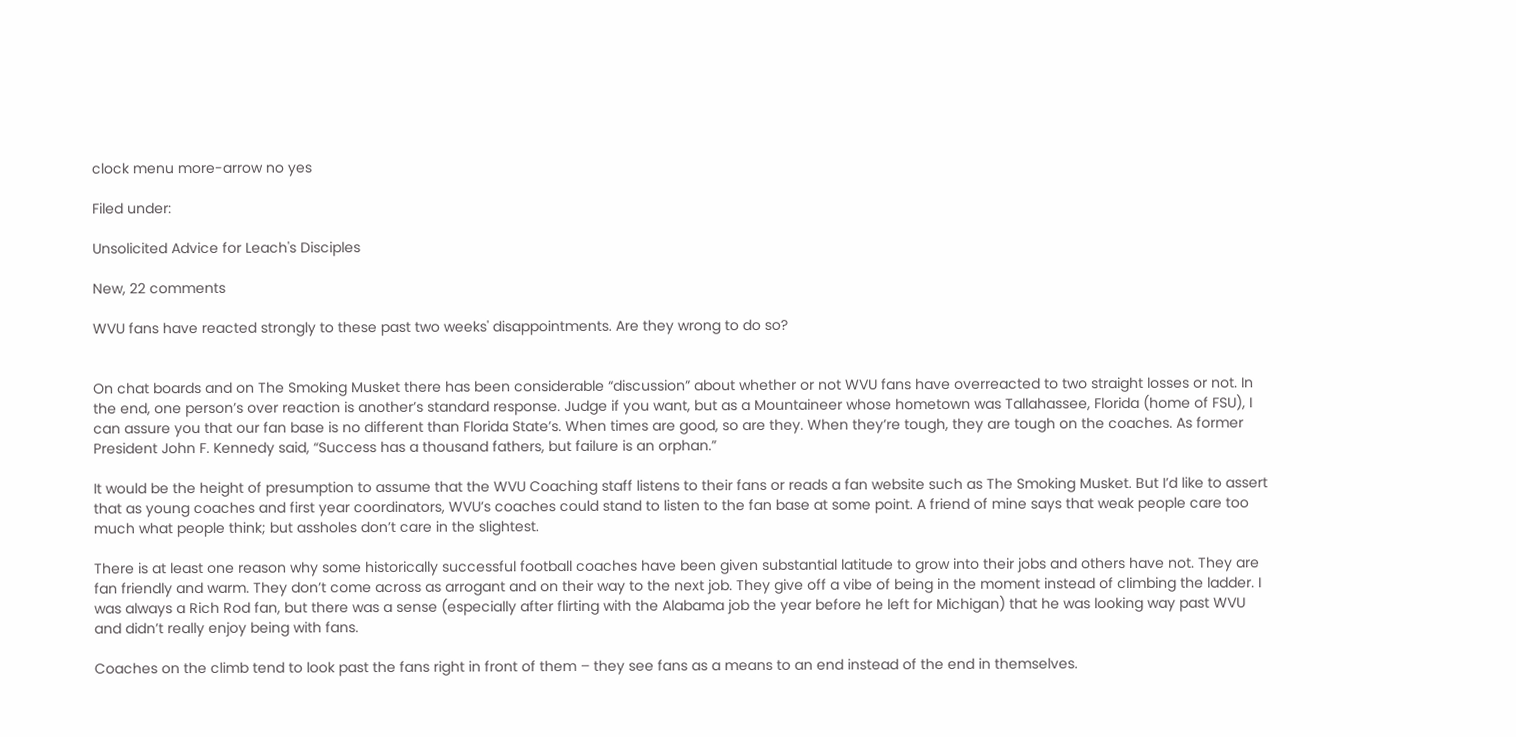clock menu more-arrow no yes

Filed under:

Unsolicited Advice for Leach's Disciples

New, 22 comments

WVU fans have reacted strongly to these past two weeks' disappointments. Are they wrong to do so?


On chat boards and on The Smoking Musket there has been considerable “discussion” about whether or not WVU fans have overreacted to two straight losses or not. In the end, one person’s over reaction is another’s standard response. Judge if you want, but as a Mountaineer whose hometown was Tallahassee, Florida (home of FSU), I can assure you that our fan base is no different than Florida State’s. When times are good, so are they. When they’re tough, they are tough on the coaches. As former President John F. Kennedy said, “Success has a thousand fathers, but failure is an orphan.”

It would be the height of presumption to assume that the WVU Coaching staff listens to their fans or reads a fan website such as The Smoking Musket. But I’d like to assert that as young coaches and first year coordinators, WVU’s coaches could stand to listen to the fan base at some point. A friend of mine says that weak people care too much what people think; but assholes don’t care in the slightest.

There is at least one reason why some historically successful football coaches have been given substantial latitude to grow into their jobs and others have not. They are fan friendly and warm. They don’t come across as arrogant and on their way to the next job. They give off a vibe of being in the moment instead of climbing the ladder. I was always a Rich Rod fan, but there was a sense (especially after flirting with the Alabama job the year before he left for Michigan) that he was looking way past WVU and didn’t really enjoy being with fans.

Coaches on the climb tend to look past the fans right in front of them – they see fans as a means to an end instead of the end in themselves.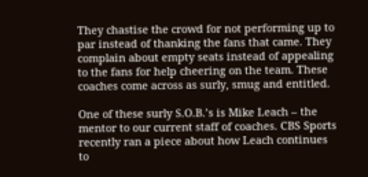They chastise the crowd for not performing up to par instead of thanking the fans that came. They complain about empty seats instead of appealing to the fans for help cheering on the team. These coaches come across as surly, smug and entitled.

One of these surly S.O.B.’s is Mike Leach – the mentor to our current staff of coaches. CBS Sports recently ran a piece about how Leach continues to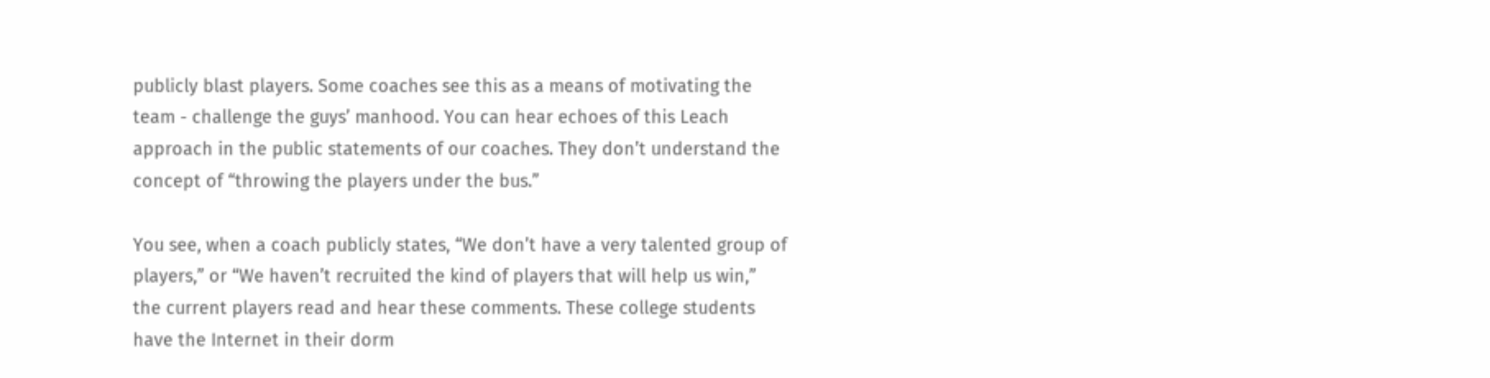publicly blast players. Some coaches see this as a means of motivating the team - challenge the guys’ manhood. You can hear echoes of this Leach approach in the public statements of our coaches. They don’t understand the concept of “throwing the players under the bus.”

You see, when a coach publicly states, “We don’t have a very talented group of players,” or “We haven’t recruited the kind of players that will help us win,” the current players read and hear these comments. These college students have the Internet in their dorm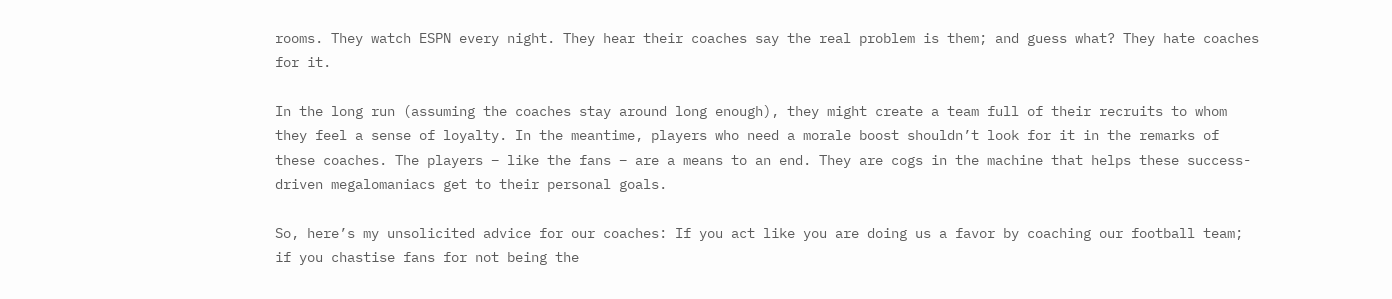rooms. They watch ESPN every night. They hear their coaches say the real problem is them; and guess what? They hate coaches for it.

In the long run (assuming the coaches stay around long enough), they might create a team full of their recruits to whom they feel a sense of loyalty. In the meantime, players who need a morale boost shouldn’t look for it in the remarks of these coaches. The players – like the fans – are a means to an end. They are cogs in the machine that helps these success-driven megalomaniacs get to their personal goals.

So, here’s my unsolicited advice for our coaches: If you act like you are doing us a favor by coaching our football team; if you chastise fans for not being the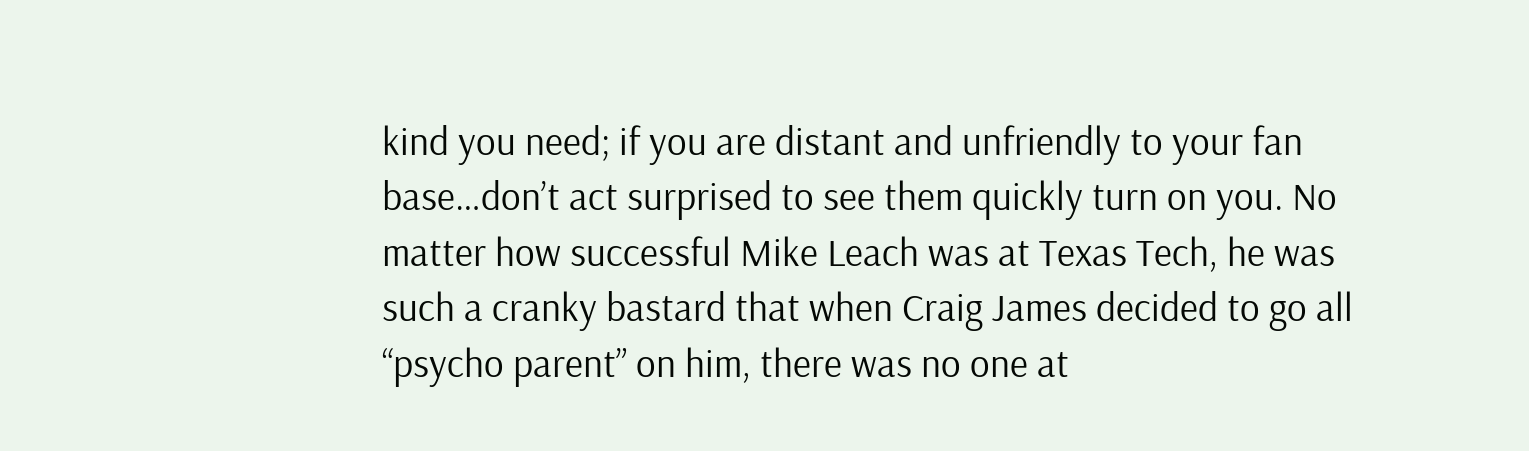kind you need; if you are distant and unfriendly to your fan base…don’t act surprised to see them quickly turn on you. No matter how successful Mike Leach was at Texas Tech, he was such a cranky bastard that when Craig James decided to go all “psycho parent” on him, there was no one at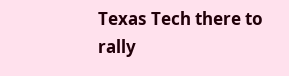Texas Tech there to rally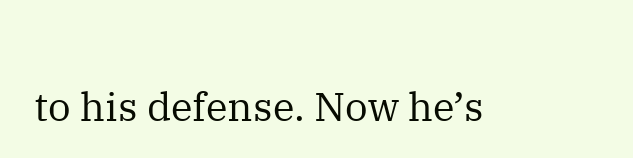to his defense. Now he’s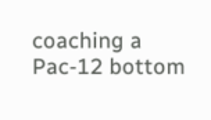coaching a Pac-12 bottom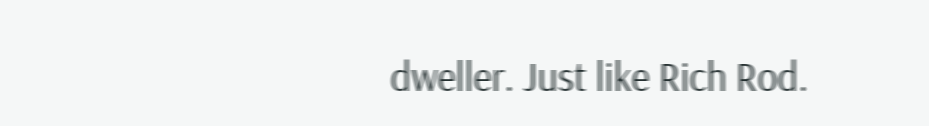dweller. Just like Rich Rod.